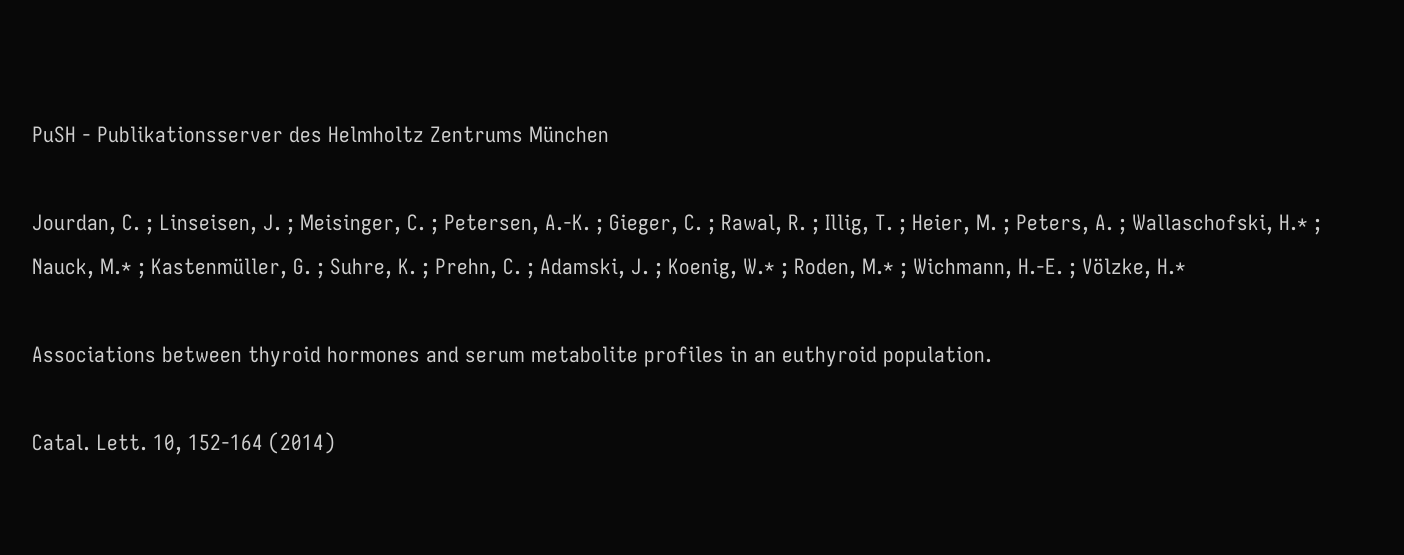PuSH - Publikationsserver des Helmholtz Zentrums München

Jourdan, C. ; Linseisen, J. ; Meisinger, C. ; Petersen, A.-K. ; Gieger, C. ; Rawal, R. ; Illig, T. ; Heier, M. ; Peters, A. ; Wallaschofski, H.* ; Nauck, M.* ; Kastenmüller, G. ; Suhre, K. ; Prehn, C. ; Adamski, J. ; Koenig, W.* ; Roden, M.* ; Wichmann, H.-E. ; Völzke, H.*

Associations between thyroid hormones and serum metabolite profiles in an euthyroid population.

Catal. Lett. 10, 152-164 (2014)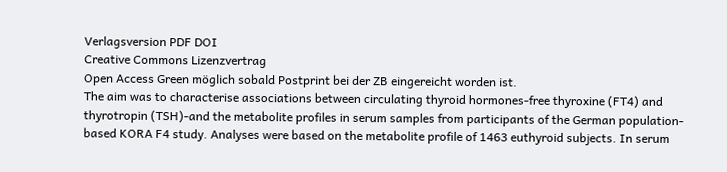Verlagsversion PDF DOI
Creative Commons Lizenzvertrag
Open Access Green möglich sobald Postprint bei der ZB eingereicht worden ist.
The aim was to characterise associations between circulating thyroid hormones-free thyroxine (FT4) and thyrotropin (TSH)-and the metabolite profiles in serum samples from participants of the German population-based KORA F4 study. Analyses were based on the metabolite profile of 1463 euthyroid subjects. In serum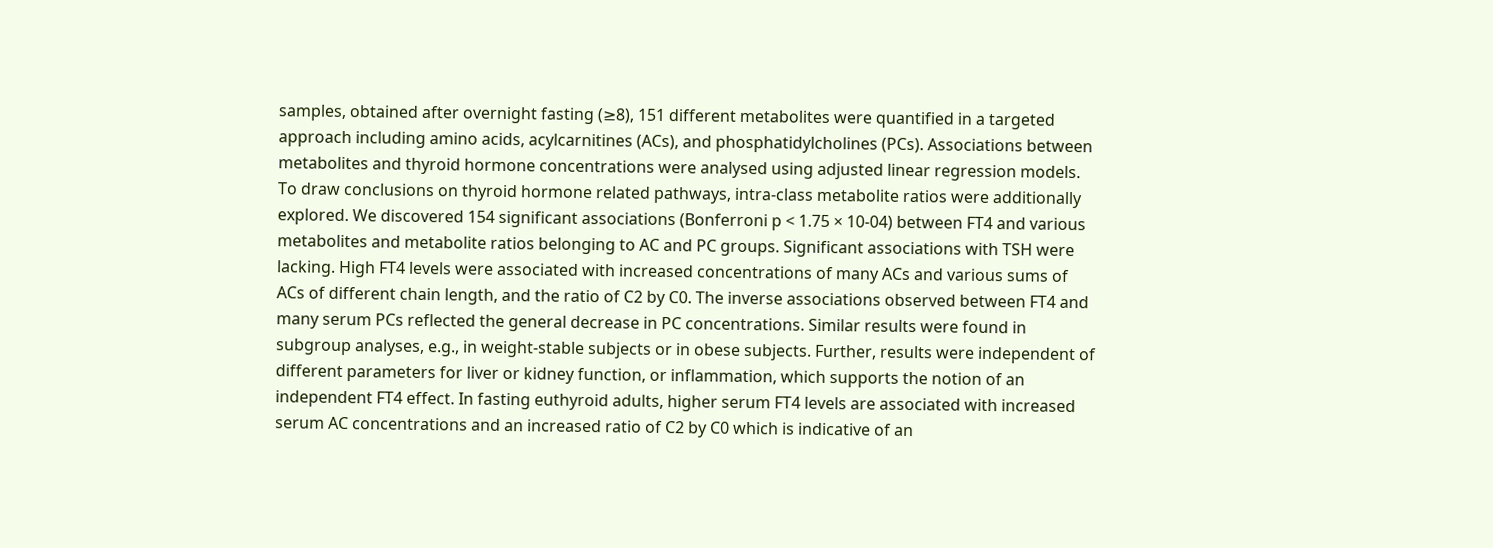samples, obtained after overnight fasting (≥8), 151 different metabolites were quantified in a targeted approach including amino acids, acylcarnitines (ACs), and phosphatidylcholines (PCs). Associations between metabolites and thyroid hormone concentrations were analysed using adjusted linear regression models. To draw conclusions on thyroid hormone related pathways, intra-class metabolite ratios were additionally explored. We discovered 154 significant associations (Bonferroni p < 1.75 × 10-04) between FT4 and various metabolites and metabolite ratios belonging to AC and PC groups. Significant associations with TSH were lacking. High FT4 levels were associated with increased concentrations of many ACs and various sums of ACs of different chain length, and the ratio of C2 by C0. The inverse associations observed between FT4 and many serum PCs reflected the general decrease in PC concentrations. Similar results were found in subgroup analyses, e.g., in weight-stable subjects or in obese subjects. Further, results were independent of different parameters for liver or kidney function, or inflammation, which supports the notion of an independent FT4 effect. In fasting euthyroid adults, higher serum FT4 levels are associated with increased serum AC concentrations and an increased ratio of C2 by C0 which is indicative of an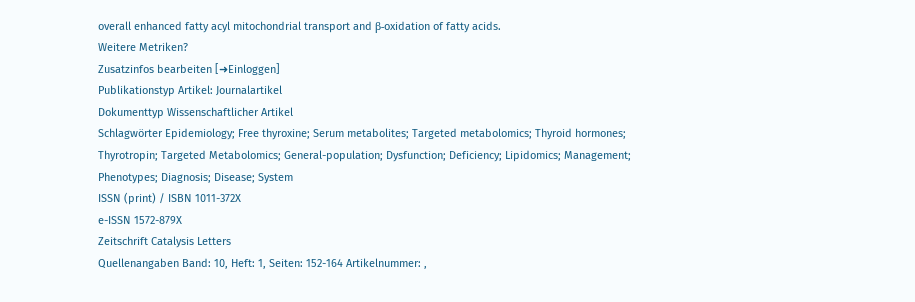overall enhanced fatty acyl mitochondrial transport and β-oxidation of fatty acids.
Weitere Metriken?
Zusatzinfos bearbeiten [➜Einloggen]
Publikationstyp Artikel: Journalartikel
Dokumenttyp Wissenschaftlicher Artikel
Schlagwörter Epidemiology; Free thyroxine; Serum metabolites; Targeted metabolomics; Thyroid hormones; Thyrotropin; Targeted Metabolomics; General-population; Dysfunction; Deficiency; Lipidomics; Management; Phenotypes; Diagnosis; Disease; System
ISSN (print) / ISBN 1011-372X
e-ISSN 1572-879X
Zeitschrift Catalysis Letters
Quellenangaben Band: 10, Heft: 1, Seiten: 152-164 Artikelnummer: ,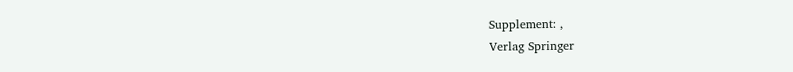Supplement: ,
Verlag Springer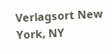Verlagsort New York, NY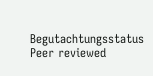Begutachtungsstatus Peer reviewed